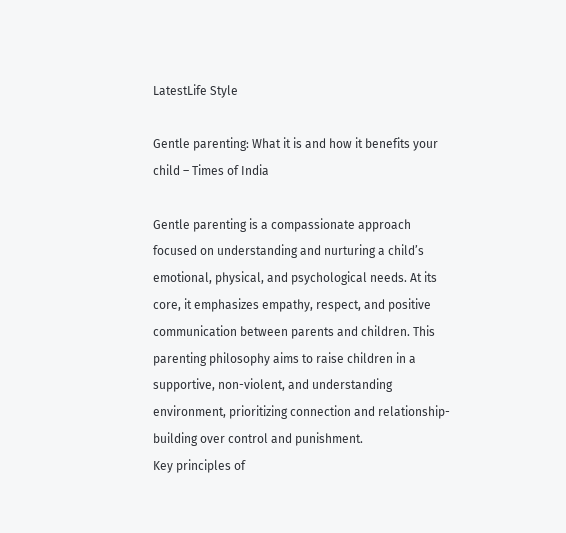LatestLife Style

Gentle parenting: What it is and how it benefits your child – Times of India

Gentle parenting is a compassionate approach focused on understanding and nurturing a child’s emotional, physical, and psychological needs. At its core, it emphasizes empathy, respect, and positive communication between parents and children. This parenting philosophy aims to raise children in a supportive, non-violent, and understanding environment, prioritizing connection and relationship-building over control and punishment.
Key principles of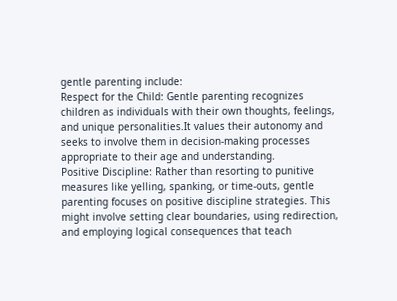gentle parenting include:
Respect for the Child: Gentle parenting recognizes children as individuals with their own thoughts, feelings, and unique personalities.It values their autonomy and seeks to involve them in decision-making processes appropriate to their age and understanding.
Positive Discipline: Rather than resorting to punitive measures like yelling, spanking, or time-outs, gentle parenting focuses on positive discipline strategies. This might involve setting clear boundaries, using redirection, and employing logical consequences that teach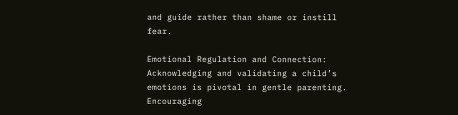and guide rather than shame or instill fear.

Emotional Regulation and Connection: Acknowledging and validating a child’s emotions is pivotal in gentle parenting. Encouraging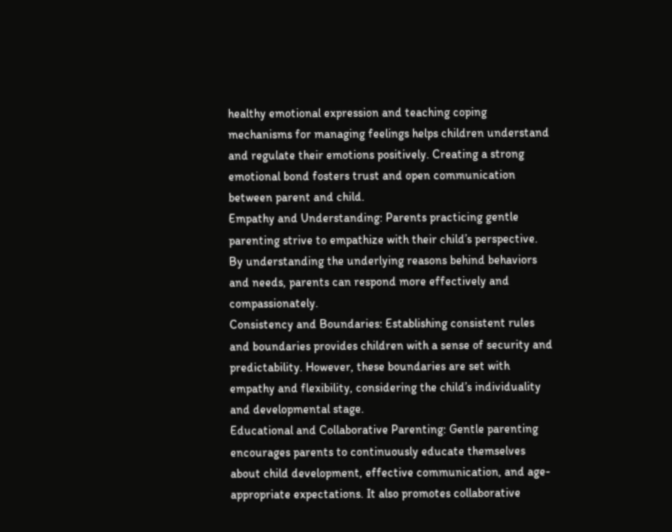healthy emotional expression and teaching coping mechanisms for managing feelings helps children understand and regulate their emotions positively. Creating a strong emotional bond fosters trust and open communication between parent and child.
Empathy and Understanding: Parents practicing gentle parenting strive to empathize with their child’s perspective. By understanding the underlying reasons behind behaviors and needs, parents can respond more effectively and compassionately.
Consistency and Boundaries: Establishing consistent rules and boundaries provides children with a sense of security and predictability. However, these boundaries are set with empathy and flexibility, considering the child’s individuality and developmental stage.
Educational and Collaborative Parenting: Gentle parenting encourages parents to continuously educate themselves about child development, effective communication, and age-appropriate expectations. It also promotes collaborative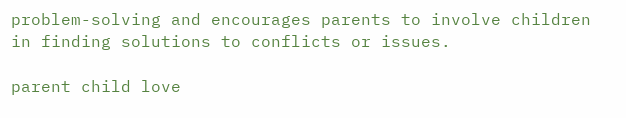problem-solving and encourages parents to involve children in finding solutions to conflicts or issues.

parent child love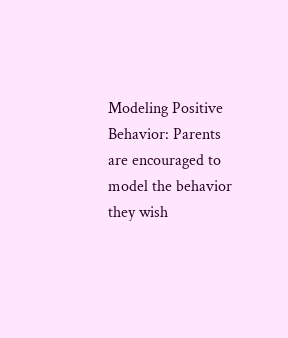Modeling Positive Behavior: Parents are encouraged to model the behavior they wish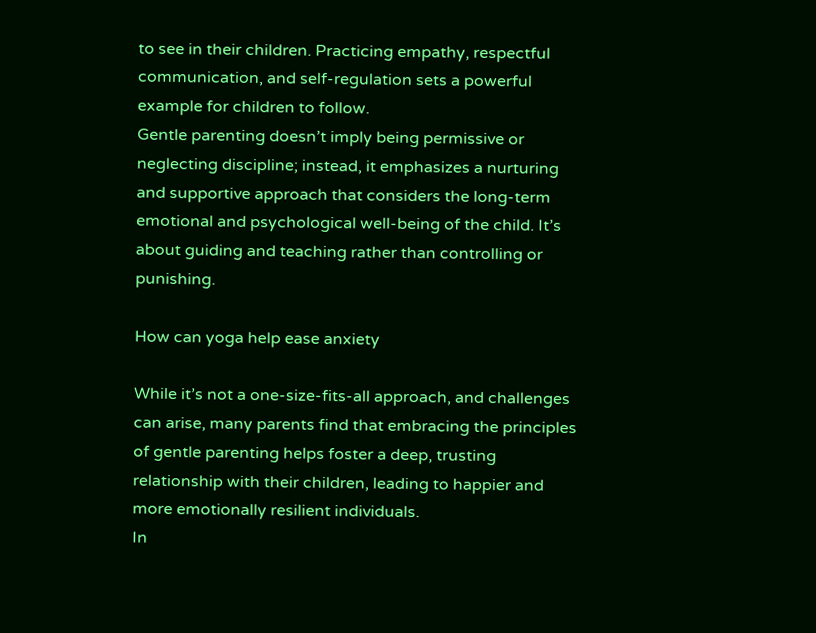to see in their children. Practicing empathy, respectful communication, and self-regulation sets a powerful example for children to follow.
Gentle parenting doesn’t imply being permissive or neglecting discipline; instead, it emphasizes a nurturing and supportive approach that considers the long-term emotional and psychological well-being of the child. It’s about guiding and teaching rather than controlling or punishing.

How can yoga help ease anxiety

While it’s not a one-size-fits-all approach, and challenges can arise, many parents find that embracing the principles of gentle parenting helps foster a deep, trusting relationship with their children, leading to happier and more emotionally resilient individuals.
In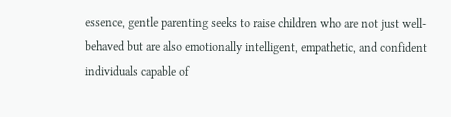essence, gentle parenting seeks to raise children who are not just well-behaved but are also emotionally intelligent, empathetic, and confident individuals capable of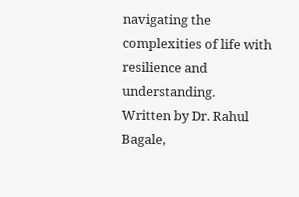navigating the complexities of life with resilience and understanding.
Written by Dr. Rahul Bagale,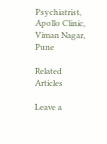Psychiatrist, Apollo Clinic, Viman Nagar, Pune

Related Articles

Leave a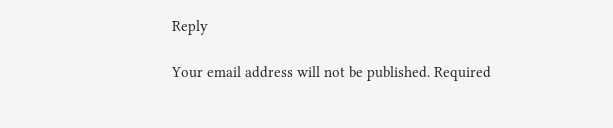Reply

Your email address will not be published. Required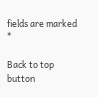fields are marked *

Back to top button